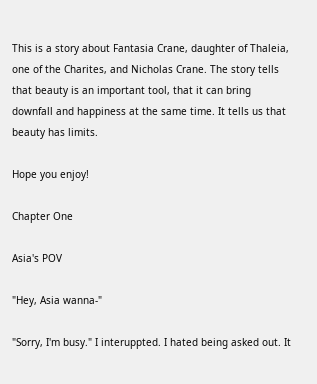This is a story about Fantasia Crane, daughter of Thaleia, one of the Charites, and Nicholas Crane. The story tells that beauty is an important tool, that it can bring downfall and happiness at the same time. It tells us that beauty has limits.

Hope you enjoy!

Chapter One

Asia's POV

"Hey, Asia wanna-"

"Sorry, I'm busy." I interuppted. I hated being asked out. It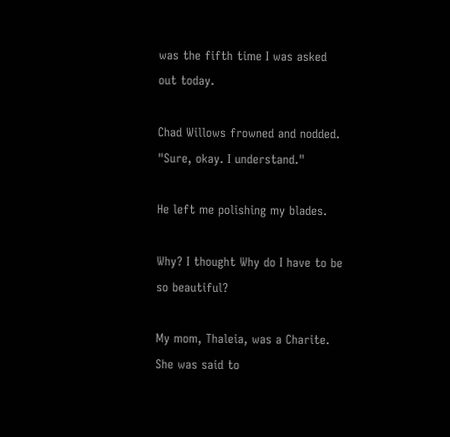was the fifth time I was asked out today.

Chad Willows frowned and nodded. "Sure, okay. I understand."

He left me polishing my blades.

Why? I thought Why do I have to be so beautiful?

My mom, Thaleia, was a Charite. She was said to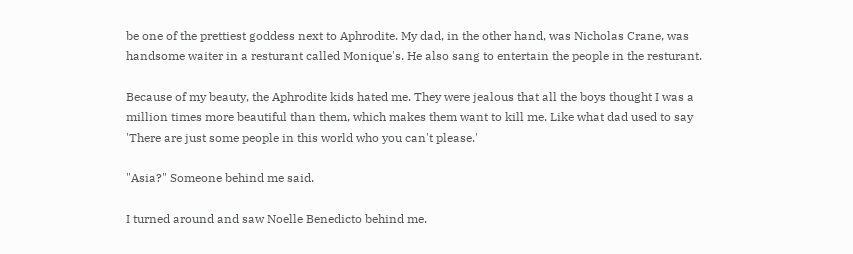be one of the prettiest goddess next to Aphrodite. My dad, in the other hand, was Nicholas Crane, was handsome waiter in a resturant called Monique's. He also sang to entertain the people in the resturant.

Because of my beauty, the Aphrodite kids hated me. They were jealous that all the boys thought I was a million times more beautiful than them, which makes them want to kill me. Like what dad used to say 'There are just some people in this world who you can't please.'

"Asia?" Someone behind me said.

I turned around and saw Noelle Benedicto behind me.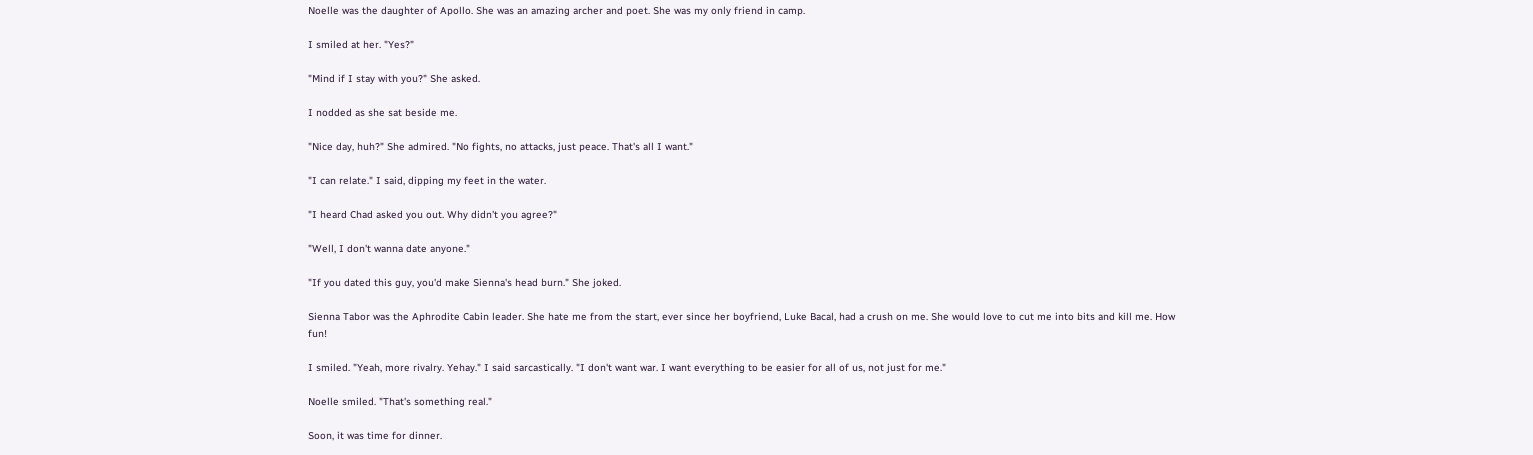Noelle was the daughter of Apollo. She was an amazing archer and poet. She was my only friend in camp.

I smiled at her. "Yes?"

"Mind if I stay with you?" She asked.

I nodded as she sat beside me.

"Nice day, huh?" She admired. "No fights, no attacks, just peace. That's all I want."

"I can relate." I said, dipping my feet in the water.

"I heard Chad asked you out. Why didn't you agree?"

"Well, I don't wanna date anyone."

"If you dated this guy, you'd make Sienna's head burn." She joked.

Sienna Tabor was the Aphrodite Cabin leader. She hate me from the start, ever since her boyfriend, Luke Bacal, had a crush on me. She would love to cut me into bits and kill me. How fun!

I smiled. "Yeah, more rivalry. Yehay." I said sarcastically. "I don't want war. I want everything to be easier for all of us, not just for me."

Noelle smiled. "That's something real."

Soon, it was time for dinner.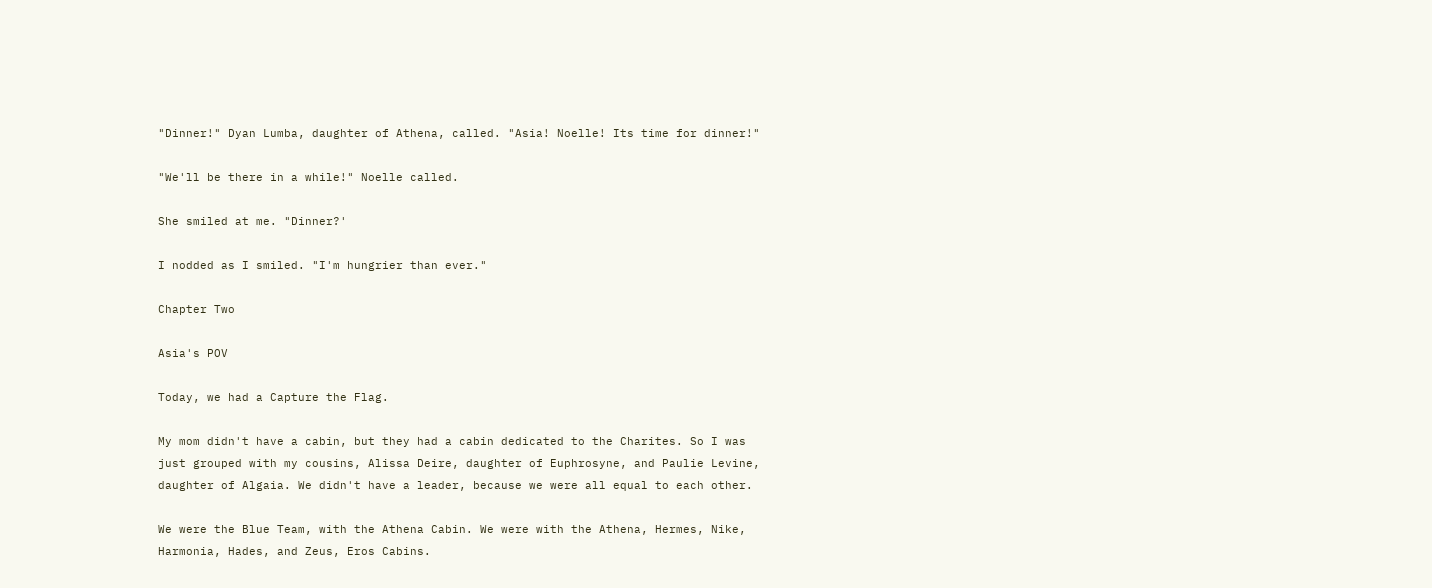"Dinner!" Dyan Lumba, daughter of Athena, called. "Asia! Noelle! Its time for dinner!"

"We'll be there in a while!" Noelle called.

She smiled at me. "Dinner?'

I nodded as I smiled. "I'm hungrier than ever."

Chapter Two

Asia's POV

Today, we had a Capture the Flag.

My mom didn't have a cabin, but they had a cabin dedicated to the Charites. So I was just grouped with my cousins, Alissa Deire, daughter of Euphrosyne, and Paulie Levine, daughter of Algaia. We didn't have a leader, because we were all equal to each other.

We were the Blue Team, with the Athena Cabin. We were with the Athena, Hermes, Nike, Harmonia, Hades, and Zeus, Eros Cabins.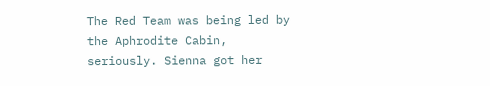The Red Team was being led by the Aphrodite Cabin, seriously. Sienna got her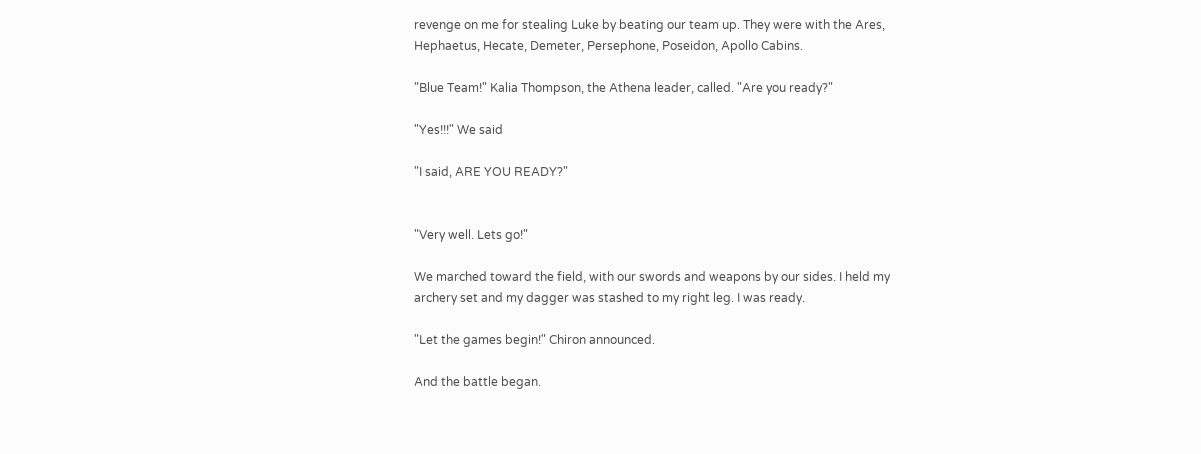revenge on me for stealing Luke by beating our team up. They were with the Ares, Hephaetus, Hecate, Demeter, Persephone, Poseidon, Apollo Cabins.

"Blue Team!" Kalia Thompson, the Athena leader, called. "Are you ready?"

"Yes!!!" We said

"I said, ARE YOU READY?"


"Very well. Lets go!"

We marched toward the field, with our swords and weapons by our sides. I held my archery set and my dagger was stashed to my right leg. I was ready.

"Let the games begin!" Chiron announced.

And the battle began.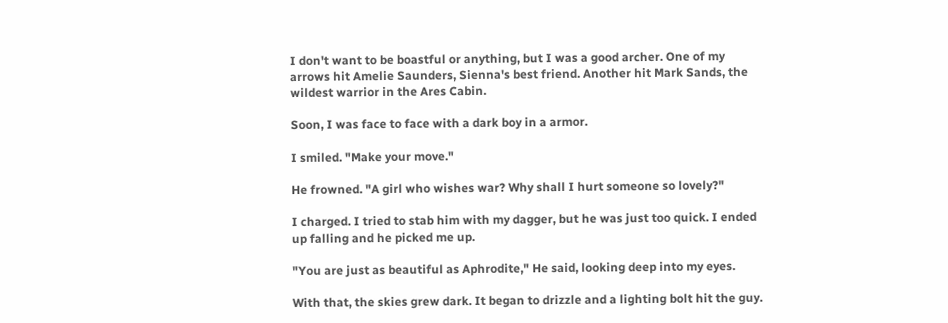I don't want to be boastful or anything, but I was a good archer. One of my arrows hit Amelie Saunders, Sienna's best friend. Another hit Mark Sands, the wildest warrior in the Ares Cabin.

Soon, I was face to face with a dark boy in a armor.

I smiled. "Make your move."

He frowned. "A girl who wishes war? Why shall I hurt someone so lovely?"

I charged. I tried to stab him with my dagger, but he was just too quick. I ended up falling and he picked me up.

"You are just as beautiful as Aphrodite," He said, looking deep into my eyes.

With that, the skies grew dark. It began to drizzle and a lighting bolt hit the guy.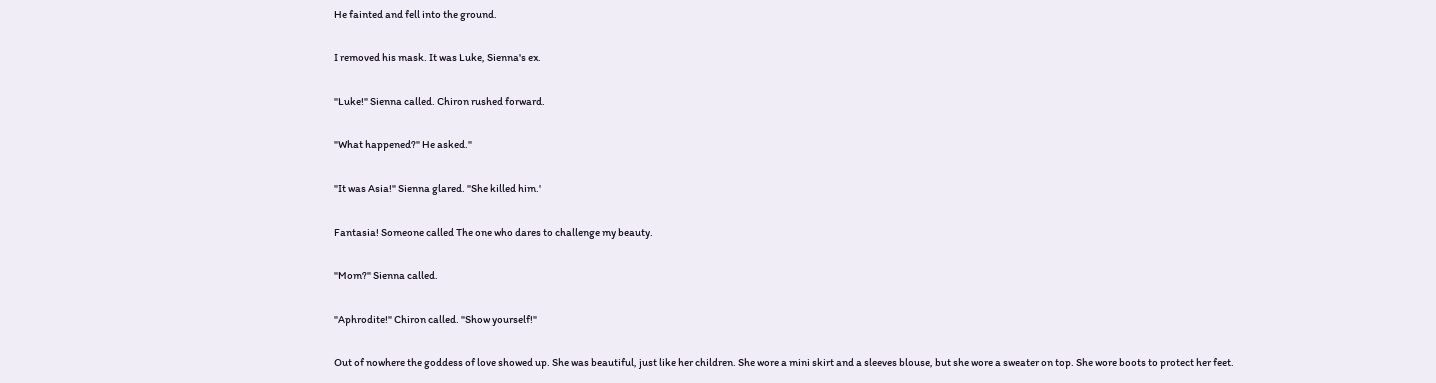He fainted and fell into the ground.

I removed his mask. It was Luke, Sienna's ex.

"Luke!" Sienna called. Chiron rushed forward.

"What happened?" He asked."

"It was Asia!" Sienna glared. "She killed him.'

Fantasia! Someone called The one who dares to challenge my beauty.

"Mom?" Sienna called.

"Aphrodite!" Chiron called. "Show yourself!"

Out of nowhere the goddess of love showed up. She was beautiful, just like her children. She wore a mini skirt and a sleeves blouse, but she wore a sweater on top. She wore boots to protect her feet.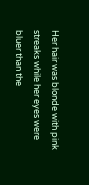Her hair was blonde with pink streaks while her eyes were bluer than the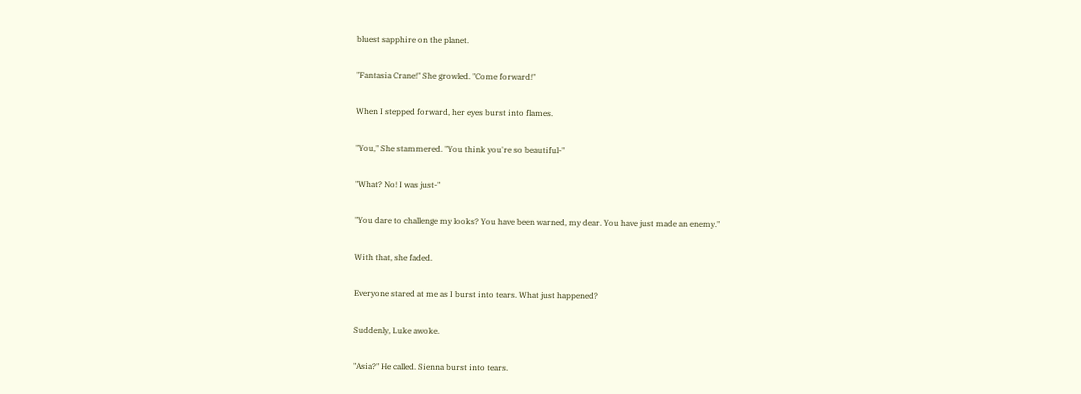bluest sapphire on the planet.

"Fantasia Crane!" She growled. "Come forward!"

When I stepped forward, her eyes burst into flames.

"You," She stammered. "You think you're so beautiful-"

"What? No! I was just-"

"You dare to challenge my looks? You have been warned, my dear. You have just made an enemy."

With that, she faded.

Everyone stared at me as I burst into tears. What just happened?

Suddenly, Luke awoke.

"Asia?" He called. Sienna burst into tears.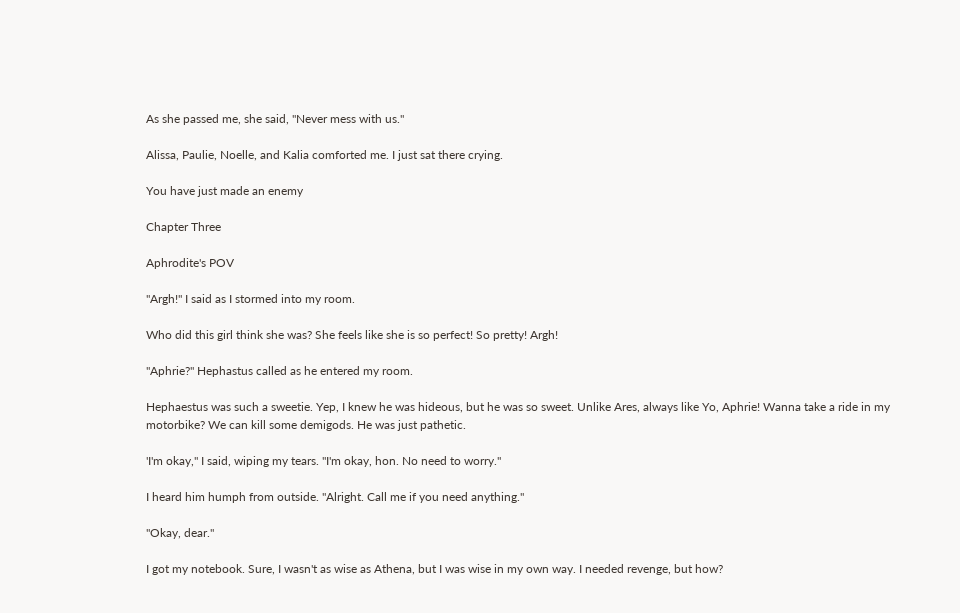As she passed me, she said, "Never mess with us."

Alissa, Paulie, Noelle, and Kalia comforted me. I just sat there crying.

You have just made an enemy

Chapter Three

Aphrodite's POV

"Argh!" I said as I stormed into my room.

Who did this girl think she was? She feels like she is so perfect! So pretty! Argh!

"Aphrie?" Hephastus called as he entered my room.

Hephaestus was such a sweetie. Yep, I knew he was hideous, but he was so sweet. Unlike Ares, always like Yo, Aphrie! Wanna take a ride in my motorbike? We can kill some demigods. He was just pathetic.

'I'm okay," I said, wiping my tears. "I'm okay, hon. No need to worry."

I heard him humph from outside. "Alright. Call me if you need anything."

"Okay, dear."

I got my notebook. Sure, I wasn't as wise as Athena, but I was wise in my own way. I needed revenge, but how?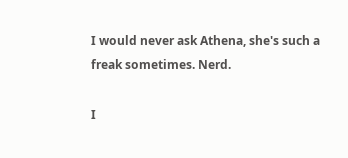I would never ask Athena, she's such a freak sometimes. Nerd.

I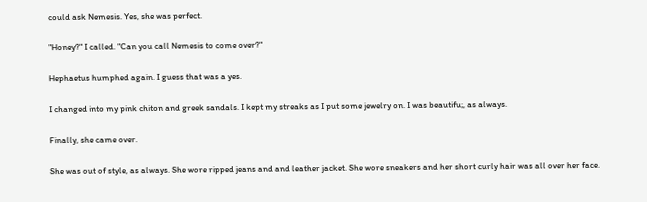could ask Nemesis. Yes, she was perfect.

"Honey?" I called. "Can you call Nemesis to come over?"

Hephaetus humphed again. I guess that was a yes.

I changed into my pink chiton and greek sandals. I kept my streaks as I put some jewelry on. I was beautifu;, as always.

Finally, she came over.

She was out of style, as always. She wore ripped jeans and and leather jacket. She wore sneakers and her short curly hair was all over her face.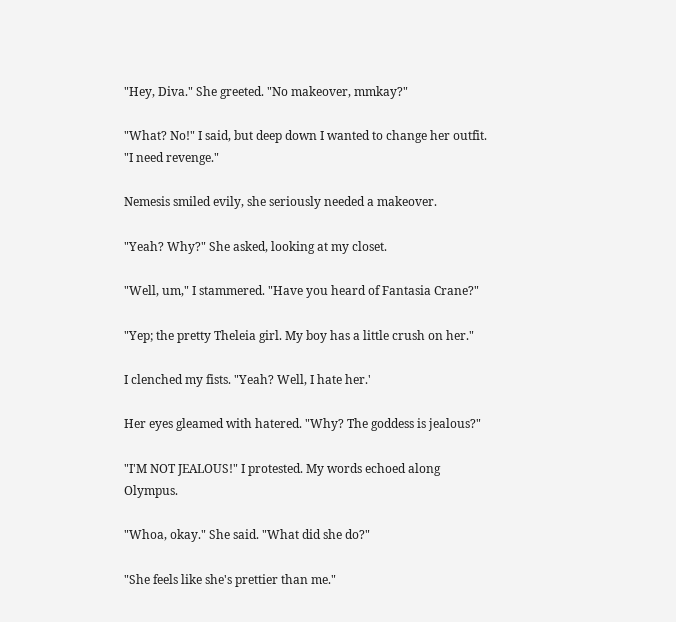"Hey, Diva." She greeted. "No makeover, mmkay?"

"What? No!" I said, but deep down I wanted to change her outfit. "I need revenge."

Nemesis smiled evily, she seriously needed a makeover.

"Yeah? Why?" She asked, looking at my closet.

"Well, um," I stammered. "Have you heard of Fantasia Crane?"

"Yep; the pretty Theleia girl. My boy has a little crush on her."

I clenched my fists. "Yeah? Well, I hate her.'

Her eyes gleamed with hatered. "Why? The goddess is jealous?"

"I'M NOT JEALOUS!" I protested. My words echoed along Olympus.

"Whoa, okay." She said. "What did she do?"

"She feels like she's prettier than me."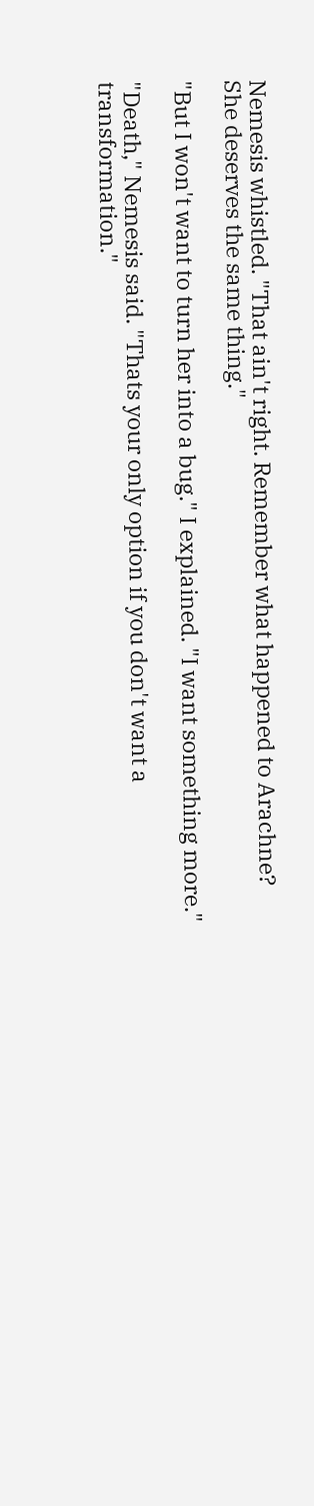Nemesis whistled. "That ain't right. Remember what happened to Arachne? She deserves the same thing."

"But I won't want to turn her into a bug." I explained. "I want something more."

"Death," Nemesis said. "Thats your only option if you don't want a transformation."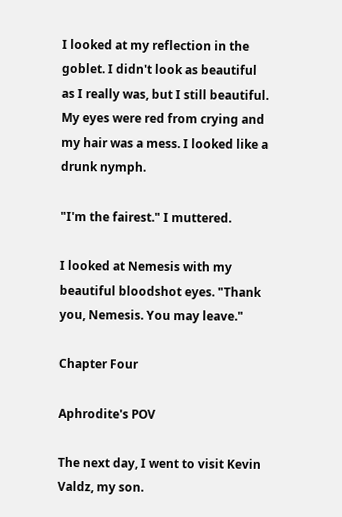I looked at my reflection in the goblet. I didn't look as beautiful as I really was, but I still beautiful. My eyes were red from crying and my hair was a mess. I looked like a drunk nymph.

"I'm the fairest." I muttered.

I looked at Nemesis with my beautiful bloodshot eyes. "Thank you, Nemesis. You may leave."

Chapter Four

Aphrodite's POV

The next day, I went to visit Kevin Valdz, my son.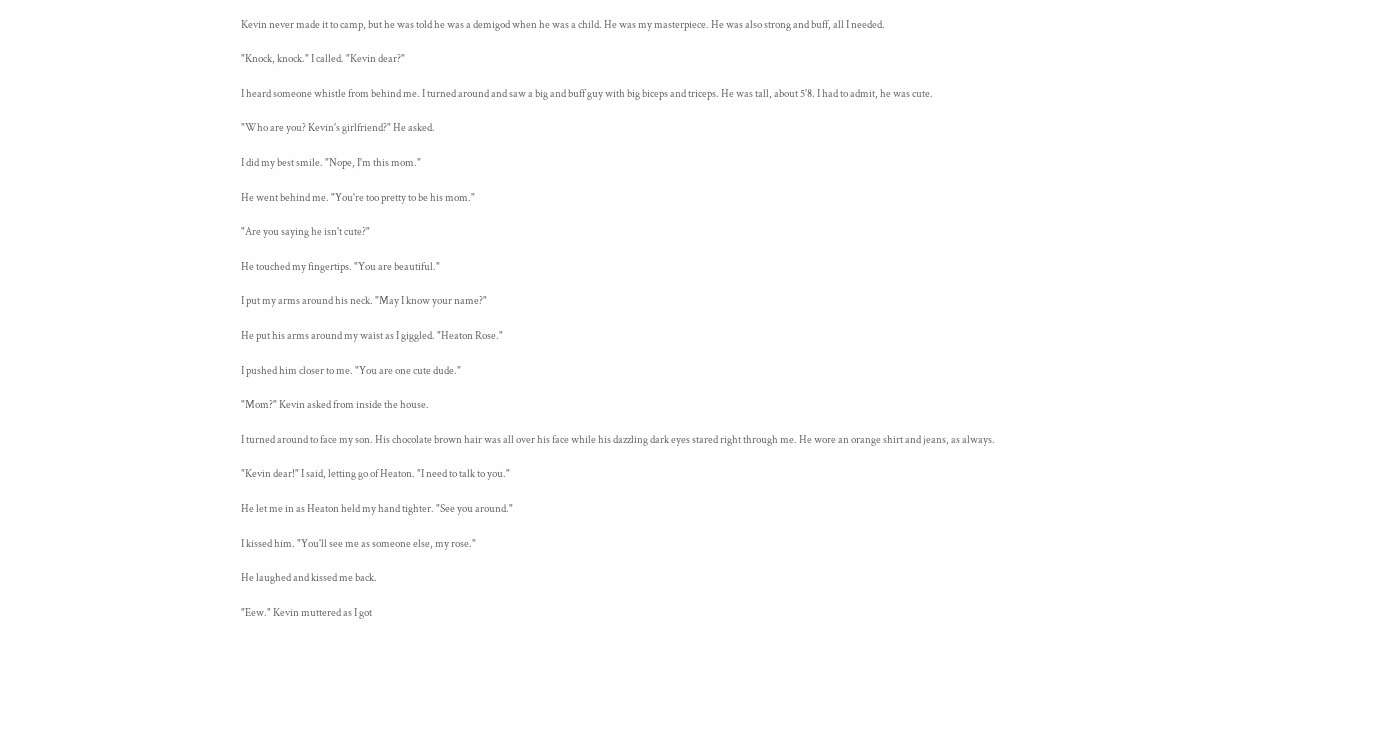Kevin never made it to camp, but he was told he was a demigod when he was a child. He was my masterpiece. He was also strong and buff, all I needed.

"Knock, knock." I called. "Kevin dear?"

I heard someone whistle from behind me. I turned around and saw a big and buff guy with big biceps and triceps. He was tall, about 5'8. I had to admit, he was cute.

"Who are you? Kevin's girlfriend?" He asked.

I did my best smile. "Nope, I'm this mom."

He went behind me. "You're too pretty to be his mom."

"Are you saying he isn't cute?"

He touched my fingertips. "You are beautiful."

I put my arms around his neck. "May I know your name?"

He put his arms around my waist as I giggled. "Heaton Rose."

I pushed him closer to me. "You are one cute dude."

"Mom?" Kevin asked from inside the house.

I turned around to face my son. His chocolate brown hair was all over his face while his dazzling dark eyes stared right through me. He wore an orange shirt and jeans, as always.

"Kevin dear!" I said, letting go of Heaton. "I need to talk to you."

He let me in as Heaton held my hand tighter. "See you around."

I kissed him. "You'll see me as someone else, my rose."

He laughed and kissed me back.

"Eew." Kevin muttered as I got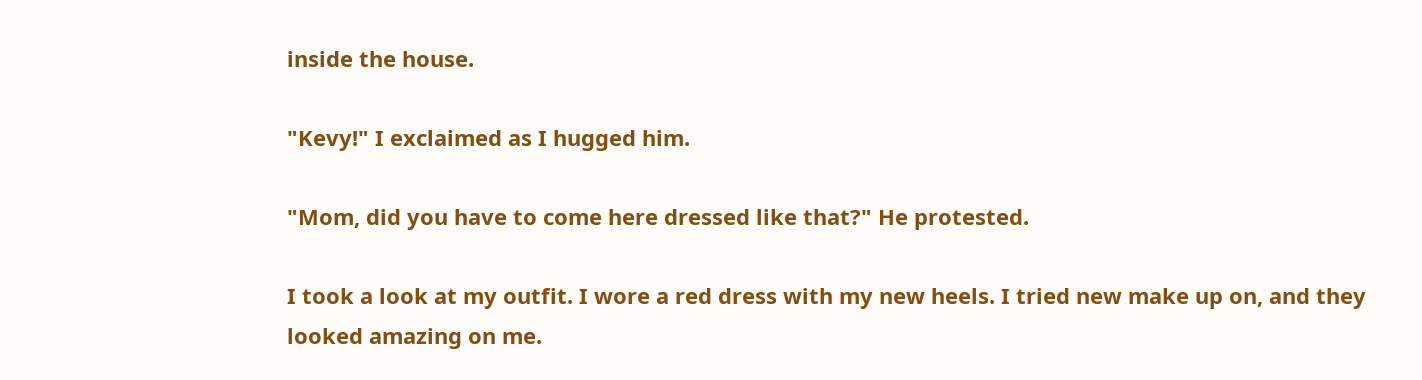inside the house.

"Kevy!" I exclaimed as I hugged him.

"Mom, did you have to come here dressed like that?" He protested.

I took a look at my outfit. I wore a red dress with my new heels. I tried new make up on, and they looked amazing on me.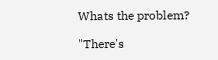Whats the problem?

"There's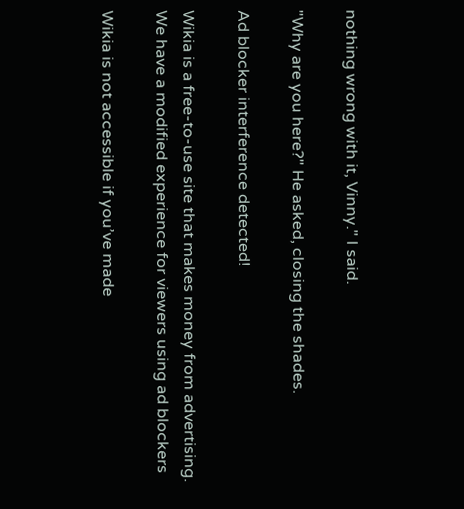nothing wrong with it, Vinny." I said.

"Why are you here?" He asked, closing the shades.

Ad blocker interference detected!

Wikia is a free-to-use site that makes money from advertising. We have a modified experience for viewers using ad blockers

Wikia is not accessible if you’ve made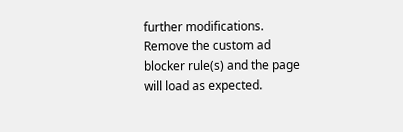further modifications. Remove the custom ad blocker rule(s) and the page will load as expected.